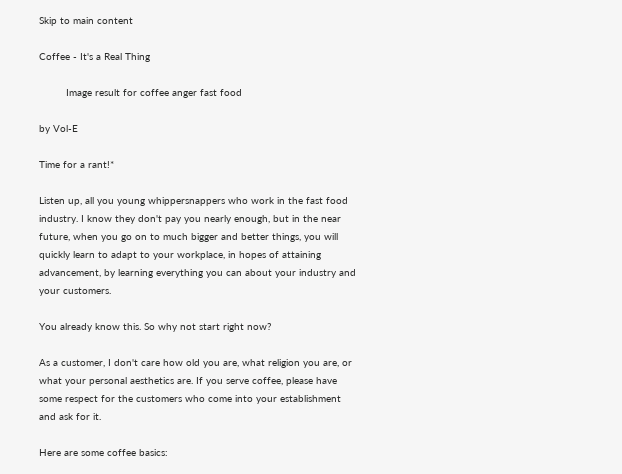Skip to main content

Coffee - It's a Real Thing

         Image result for coffee anger fast food

by Vol-E

Time for a rant!*

Listen up, all you young whippersnappers who work in the fast food industry. I know they don't pay you nearly enough, but in the near future, when you go on to much bigger and better things, you will quickly learn to adapt to your workplace, in hopes of attaining advancement, by learning everything you can about your industry and your customers.

You already know this. So why not start right now?

As a customer, I don't care how old you are, what religion you are, or what your personal aesthetics are. If you serve coffee, please have some respect for the customers who come into your establishment and ask for it.

Here are some coffee basics: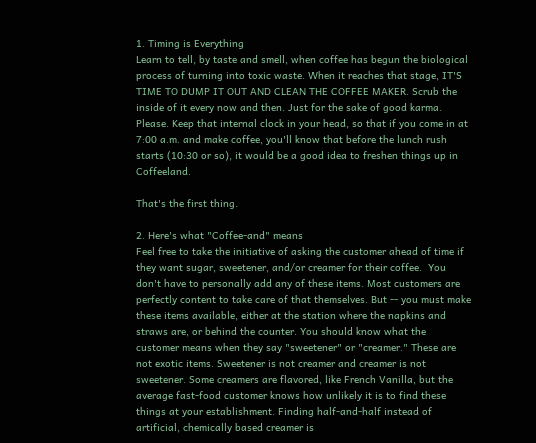1. Timing is Everything
Learn to tell, by taste and smell, when coffee has begun the biological process of turning into toxic waste. When it reaches that stage, IT'S TIME TO DUMP IT OUT AND CLEAN THE COFFEE MAKER. Scrub the inside of it every now and then. Just for the sake of good karma. Please. Keep that internal clock in your head, so that if you come in at 7:00 a.m. and make coffee, you'll know that before the lunch rush starts (10:30 or so), it would be a good idea to freshen things up in Coffeeland.

That's the first thing.

2. Here's what "Coffee-and" means
Feel free to take the initiative of asking the customer ahead of time if they want sugar, sweetener, and/or creamer for their coffee.  You don't have to personally add any of these items. Most customers are perfectly content to take care of that themselves. But -- you must make these items available, either at the station where the napkins and straws are, or behind the counter. You should know what the customer means when they say "sweetener" or "creamer." These are not exotic items. Sweetener is not creamer and creamer is not sweetener. Some creamers are flavored, like French Vanilla, but the average fast-food customer knows how unlikely it is to find these things at your establishment. Finding half-and-half instead of artificial, chemically based creamer is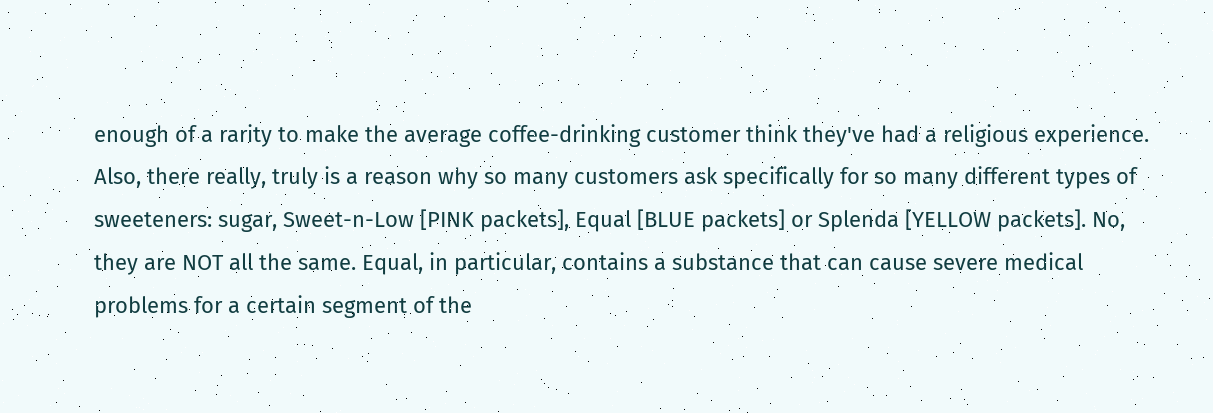enough of a rarity to make the average coffee-drinking customer think they've had a religious experience. Also, there really, truly is a reason why so many customers ask specifically for so many different types of sweeteners: sugar, Sweet-n-Low [PINK packets], Equal [BLUE packets] or Splenda [YELLOW packets]. No, they are NOT all the same. Equal, in particular, contains a substance that can cause severe medical problems for a certain segment of the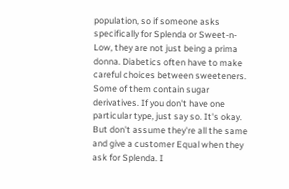population, so if someone asks specifically for Splenda or Sweet-n-Low, they are not just being a prima donna. Diabetics often have to make careful choices between sweeteners. Some of them contain sugar derivatives. If you don't have one particular type, just say so. It's okay. But don't assume they're all the same and give a customer Equal when they ask for Splenda. I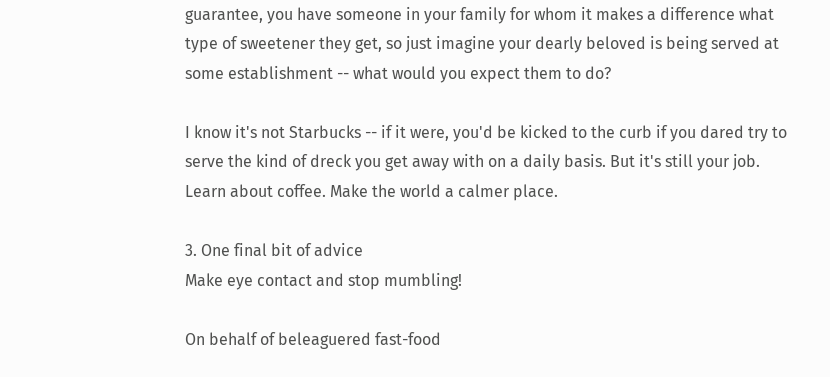guarantee, you have someone in your family for whom it makes a difference what type of sweetener they get, so just imagine your dearly beloved is being served at some establishment -- what would you expect them to do?

I know it's not Starbucks -- if it were, you'd be kicked to the curb if you dared try to serve the kind of dreck you get away with on a daily basis. But it's still your job. Learn about coffee. Make the world a calmer place.

3. One final bit of advice
Make eye contact and stop mumbling!

On behalf of beleaguered fast-food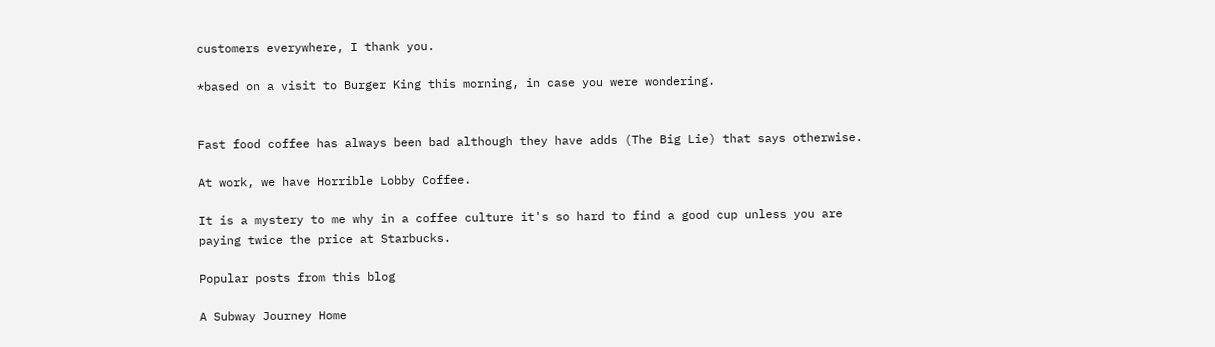customers everywhere, I thank you.

*based on a visit to Burger King this morning, in case you were wondering.


Fast food coffee has always been bad although they have adds (The Big Lie) that says otherwise.

At work, we have Horrible Lobby Coffee.

It is a mystery to me why in a coffee culture it's so hard to find a good cup unless you are paying twice the price at Starbucks.

Popular posts from this blog

A Subway Journey Home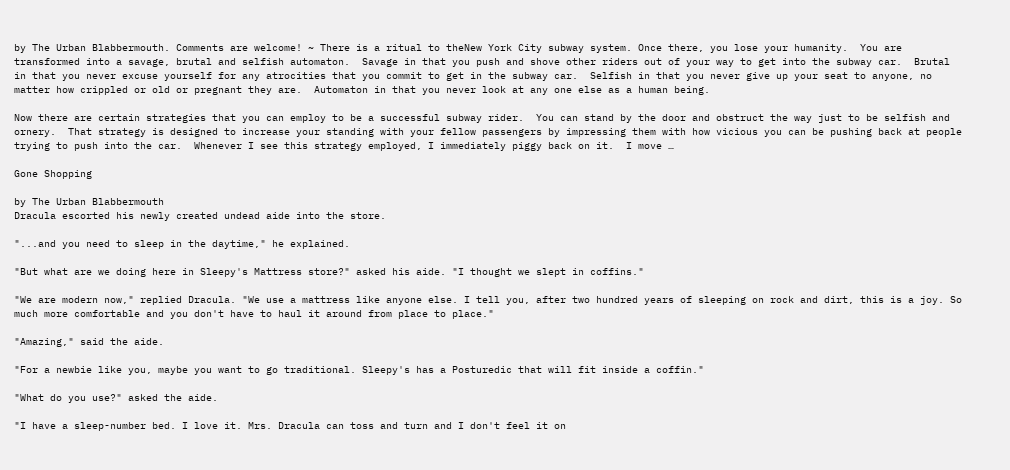by The Urban Blabbermouth. Comments are welcome! ~ There is a ritual to theNew York City subway system. Once there, you lose your humanity.  You are transformed into a savage, brutal and selfish automaton.  Savage in that you push and shove other riders out of your way to get into the subway car.  Brutal in that you never excuse yourself for any atrocities that you commit to get in the subway car.  Selfish in that you never give up your seat to anyone, no matter how crippled or old or pregnant they are.  Automaton in that you never look at any one else as a human being.

Now there are certain strategies that you can employ to be a successful subway rider.  You can stand by the door and obstruct the way just to be selfish and ornery.  That strategy is designed to increase your standing with your fellow passengers by impressing them with how vicious you can be pushing back at people trying to push into the car.  Whenever I see this strategy employed, I immediately piggy back on it.  I move …

Gone Shopping

by The Urban Blabbermouth
Dracula escorted his newly created undead aide into the store.

"...and you need to sleep in the daytime," he explained.

"But what are we doing here in Sleepy's Mattress store?" asked his aide. "I thought we slept in coffins."

"We are modern now," replied Dracula. "We use a mattress like anyone else. I tell you, after two hundred years of sleeping on rock and dirt, this is a joy. So much more comfortable and you don't have to haul it around from place to place."

"Amazing," said the aide.

"For a newbie like you, maybe you want to go traditional. Sleepy's has a Posturedic that will fit inside a coffin."

"What do you use?" asked the aide.

"I have a sleep-number bed. I love it. Mrs. Dracula can toss and turn and I don't feel it on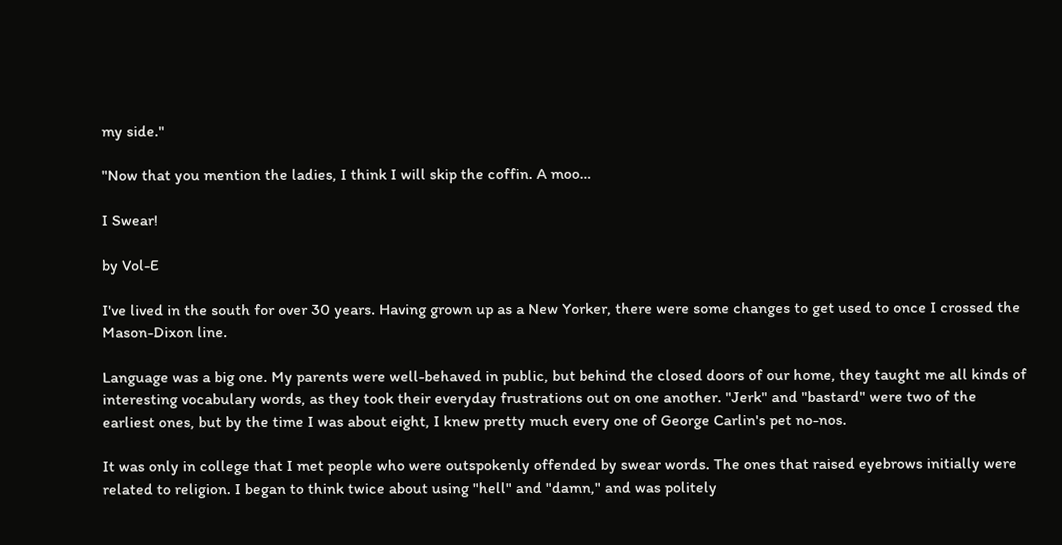my side."

"Now that you mention the ladies, I think I will skip the coffin. A moo…

I Swear!

by Vol-E

I've lived in the south for over 30 years. Having grown up as a New Yorker, there were some changes to get used to once I crossed the Mason-Dixon line.

Language was a big one. My parents were well-behaved in public, but behind the closed doors of our home, they taught me all kinds of interesting vocabulary words, as they took their everyday frustrations out on one another. "Jerk" and "bastard" were two of the earliest ones, but by the time I was about eight, I knew pretty much every one of George Carlin's pet no-nos.

It was only in college that I met people who were outspokenly offended by swear words. The ones that raised eyebrows initially were related to religion. I began to think twice about using "hell" and "damn," and was politely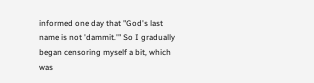informed one day that "God's last name is not 'dammit.'" So I gradually began censoring myself a bit, which was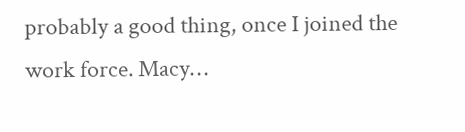probably a good thing, once I joined the work force. Macy…